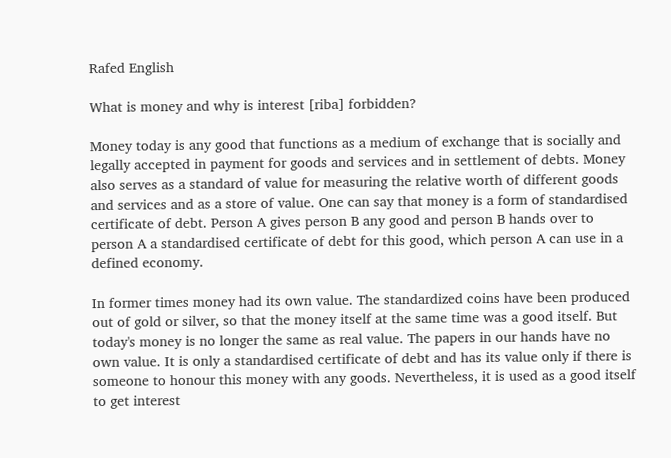Rafed English

What is money and why is interest [riba] forbidden?

Money today is any good that functions as a medium of exchange that is socially and legally accepted in payment for goods and services and in settlement of debts. Money also serves as a standard of value for measuring the relative worth of different goods and services and as a store of value. One can say that money is a form of standardised certificate of debt. Person A gives person B any good and person B hands over to person A a standardised certificate of debt for this good, which person A can use in a defined economy.

In former times money had its own value. The standardized coins have been produced out of gold or silver, so that the money itself at the same time was a good itself. But today's money is no longer the same as real value. The papers in our hands have no own value. It is only a standardised certificate of debt and has its value only if there is someone to honour this money with any goods. Nevertheless, it is used as a good itself to get interest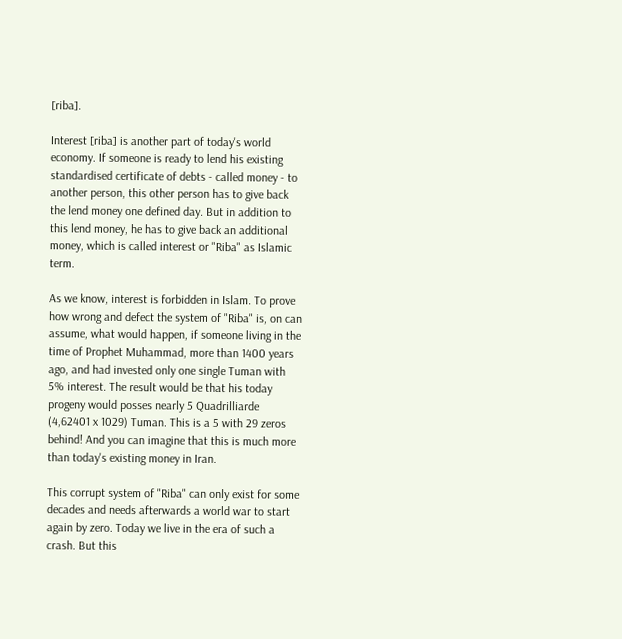[riba].

Interest [riba] is another part of today's world economy. If someone is ready to lend his existing standardised certificate of debts - called money - to another person, this other person has to give back the lend money one defined day. But in addition to this lend money, he has to give back an additional money, which is called interest or "Riba" as Islamic term.

As we know, interest is forbidden in Islam. To prove how wrong and defect the system of "Riba" is, on can assume, what would happen, if someone living in the time of Prophet Muhammad, more than 1400 years ago, and had invested only one single Tuman with 5% interest. The result would be that his today progeny would posses nearly 5 Quadrilliarde (4,62401 x 1029) Tuman. This is a 5 with 29 zeros behind! And you can imagine that this is much more than today's existing money in Iran.

This corrupt system of "Riba" can only exist for some decades and needs afterwards a world war to start again by zero. Today we live in the era of such a crash. But this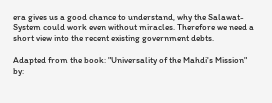era gives us a good chance to understand, why the Salawat-System could work even without miracles. Therefore we need a short view into the recent existing government debts.

Adapted from the book: "Universality of the Mahdi's Mission" by: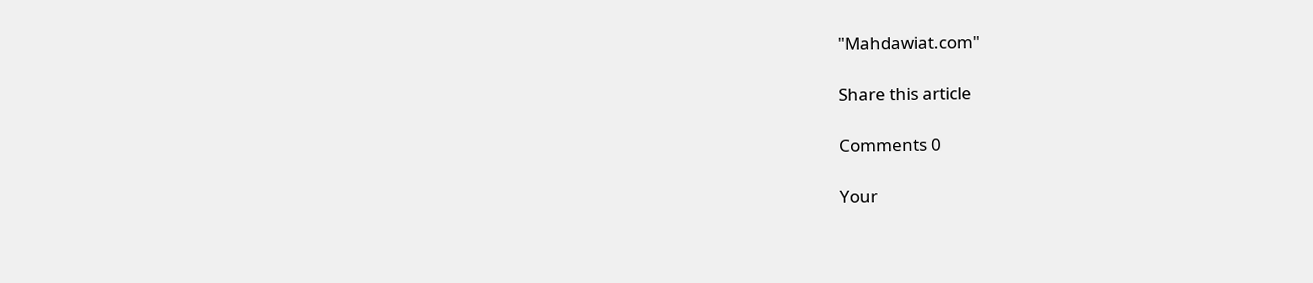"Mahdawiat.com"

Share this article

Comments 0

Your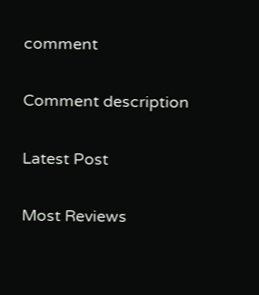comment

Comment description

Latest Post

Most Reviews